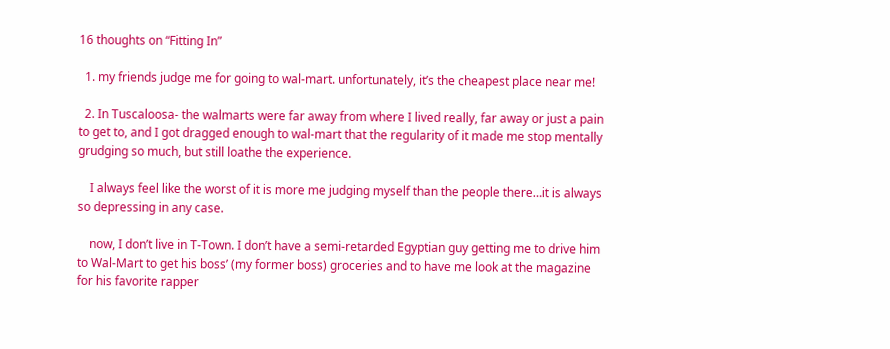16 thoughts on “Fitting In”

  1. my friends judge me for going to wal-mart. unfortunately, it’s the cheapest place near me!

  2. In Tuscaloosa- the walmarts were far away from where I lived really, far away or just a pain to get to, and I got dragged enough to wal-mart that the regularity of it made me stop mentally grudging so much, but still loathe the experience.

    I always feel like the worst of it is more me judging myself than the people there…it is always so depressing in any case.

    now, I don’t live in T-Town. I don’t have a semi-retarded Egyptian guy getting me to drive him to Wal-Mart to get his boss’ (my former boss) groceries and to have me look at the magazine for his favorite rapper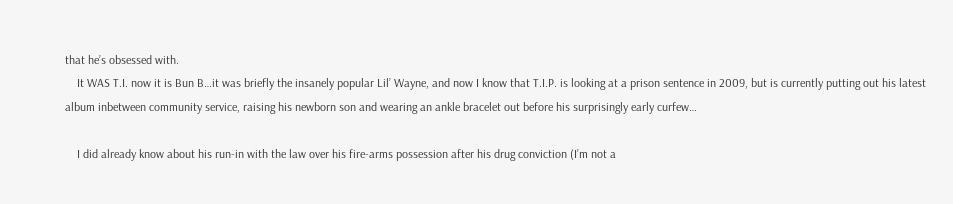that he’s obsessed with.
    It WAS T.I. now it is Bun B…it was briefly the insanely popular Lil’ Wayne, and now I know that T.I.P. is looking at a prison sentence in 2009, but is currently putting out his latest album inbetween community service, raising his newborn son and wearing an ankle bracelet out before his surprisingly early curfew…

    I did already know about his run-in with the law over his fire-arms possession after his drug conviction (I’m not a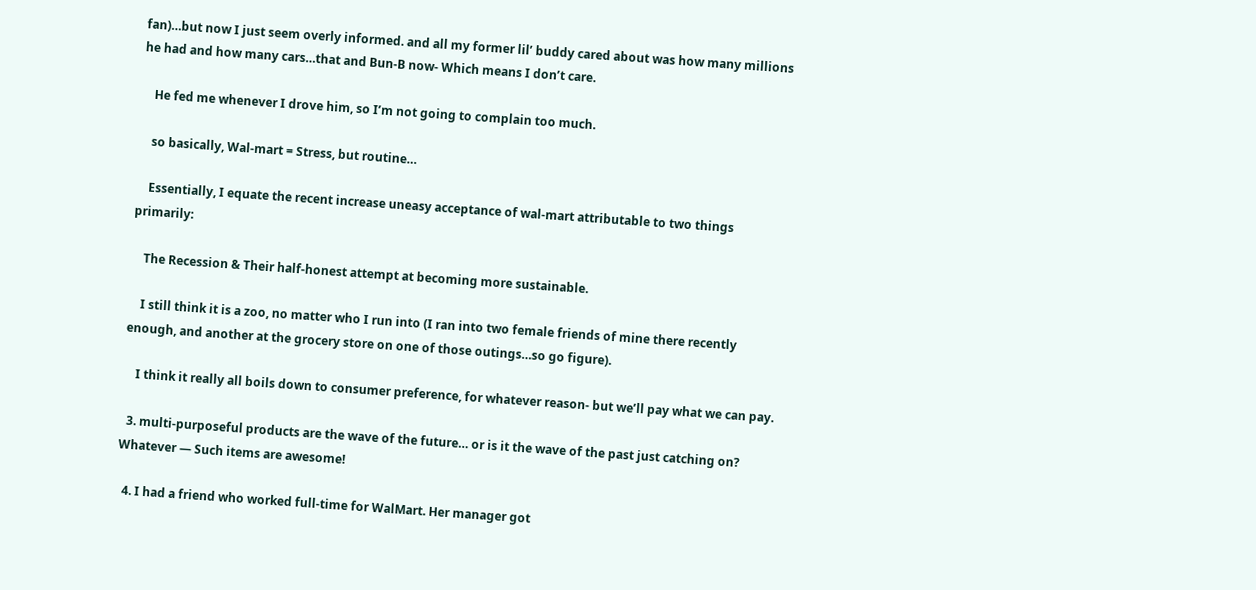fan)…but now I just seem overly informed. and all my former lil’ buddy cared about was how many millions he had and how many cars…that and Bun-B now- Which means I don’t care.

    He fed me whenever I drove him, so I’m not going to complain too much.

    so basically, Wal-mart = Stress, but routine…

    Essentially, I equate the recent increase uneasy acceptance of wal-mart attributable to two things primarily:

    The Recession & Their half-honest attempt at becoming more sustainable.

    I still think it is a zoo, no matter who I run into (I ran into two female friends of mine there recently enough, and another at the grocery store on one of those outings…so go figure).

    I think it really all boils down to consumer preference, for whatever reason- but we’ll pay what we can pay.

  3. multi-purposeful products are the wave of the future… or is it the wave of the past just catching on? Whatever — Such items are awesome!

  4. I had a friend who worked full-time for WalMart. Her manager got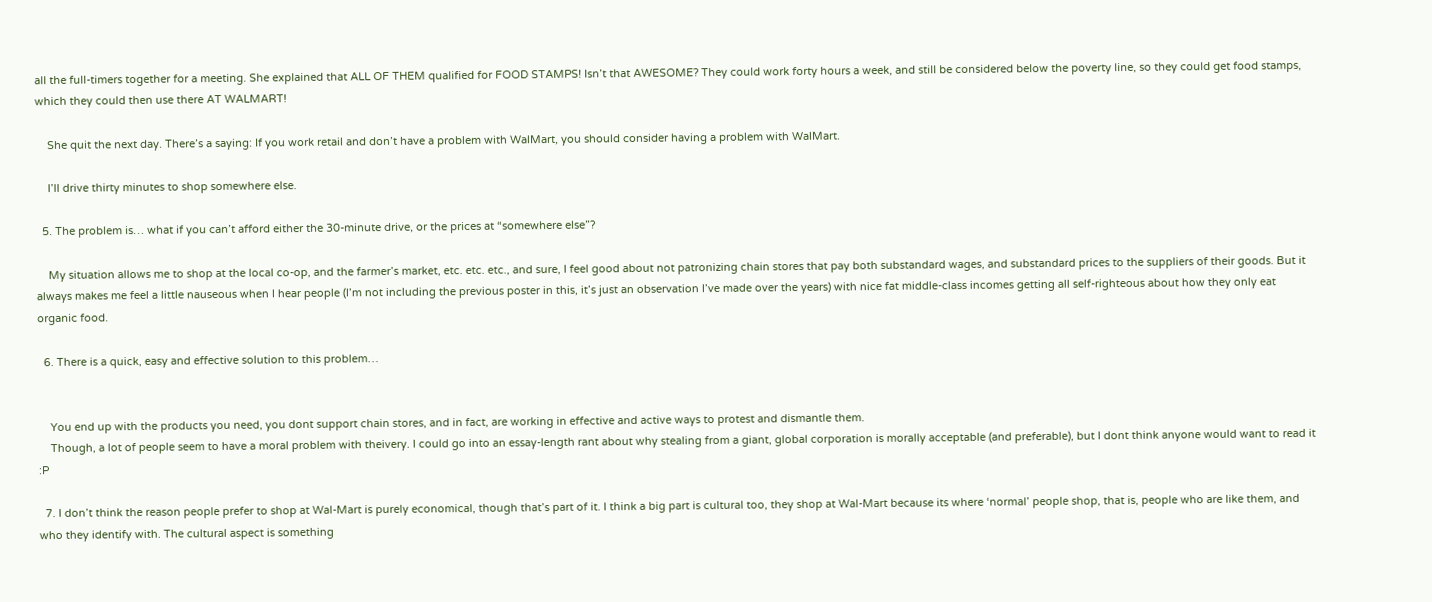all the full-timers together for a meeting. She explained that ALL OF THEM qualified for FOOD STAMPS! Isn’t that AWESOME? They could work forty hours a week, and still be considered below the poverty line, so they could get food stamps, which they could then use there AT WALMART!

    She quit the next day. There’s a saying: If you work retail and don’t have a problem with WalMart, you should consider having a problem with WalMart.

    I’ll drive thirty minutes to shop somewhere else.

  5. The problem is… what if you can’t afford either the 30-minute drive, or the prices at “somewhere else”?

    My situation allows me to shop at the local co-op, and the farmer’s market, etc. etc. etc., and sure, I feel good about not patronizing chain stores that pay both substandard wages, and substandard prices to the suppliers of their goods. But it always makes me feel a little nauseous when I hear people (I’m not including the previous poster in this, it’s just an observation I’ve made over the years) with nice fat middle-class incomes getting all self-righteous about how they only eat organic food.

  6. There is a quick, easy and effective solution to this problem…


    You end up with the products you need, you dont support chain stores, and in fact, are working in effective and active ways to protest and dismantle them.
    Though, a lot of people seem to have a moral problem with theivery. I could go into an essay-length rant about why stealing from a giant, global corporation is morally acceptable (and preferable), but I dont think anyone would want to read it :P

  7. I don’t think the reason people prefer to shop at Wal-Mart is purely economical, though that’s part of it. I think a big part is cultural too, they shop at Wal-Mart because its where ‘normal’ people shop, that is, people who are like them, and who they identify with. The cultural aspect is something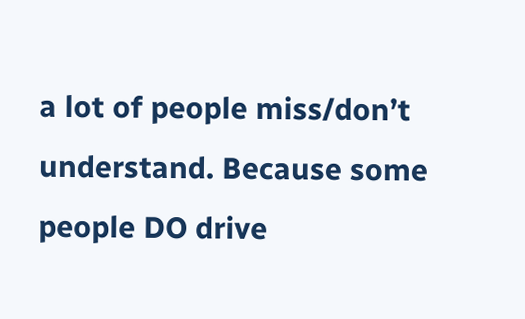a lot of people miss/don’t understand. Because some people DO drive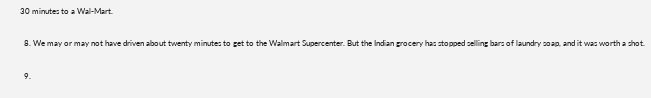30 minutes to a Wal-Mart.

  8. We may or may not have driven about twenty minutes to get to the Walmart Supercenter. But the Indian grocery has stopped selling bars of laundry soap, and it was worth a shot.

  9.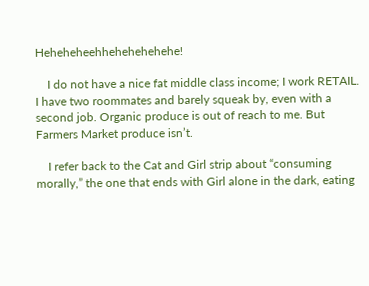Heheheheehhehehehehehe!

    I do not have a nice fat middle class income; I work RETAIL. I have two roommates and barely squeak by, even with a second job. Organic produce is out of reach to me. But Farmers Market produce isn’t.

    I refer back to the Cat and Girl strip about “consuming morally,” the one that ends with Girl alone in the dark, eating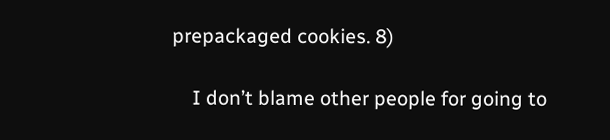prepackaged cookies. 8)

    I don’t blame other people for going to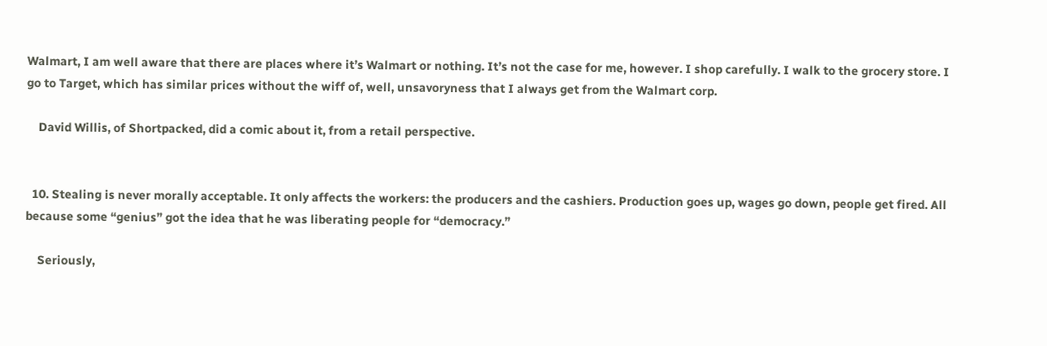Walmart, I am well aware that there are places where it’s Walmart or nothing. It’s not the case for me, however. I shop carefully. I walk to the grocery store. I go to Target, which has similar prices without the wiff of, well, unsavoryness that I always get from the Walmart corp.

    David Willis, of Shortpacked, did a comic about it, from a retail perspective.


  10. Stealing is never morally acceptable. It only affects the workers: the producers and the cashiers. Production goes up, wages go down, people get fired. All because some “genius” got the idea that he was liberating people for “democracy.”

    Seriously,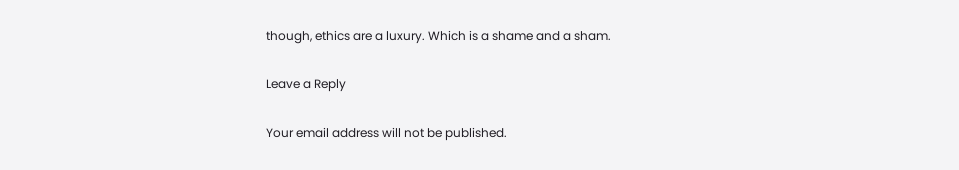though, ethics are a luxury. Which is a shame and a sham.

Leave a Reply

Your email address will not be published.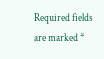Required fields are marked *